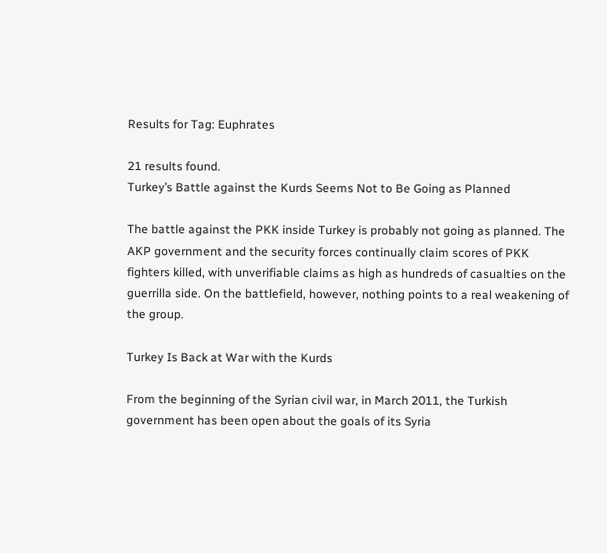Results for Tag: Euphrates

21 results found.
Turkey’s Battle against the Kurds Seems Not to Be Going as Planned

The battle against the PKK inside Turkey is probably not going as planned. The AKP government and the security forces continually claim scores of PKK fighters killed, with unverifiable claims as high as hundreds of casualties on the guerrilla side. On the battlefield, however, nothing points to a real weakening of the group.

Turkey Is Back at War with the Kurds

From the beginning of the Syrian civil war, in March 2011, the Turkish government has been open about the goals of its Syria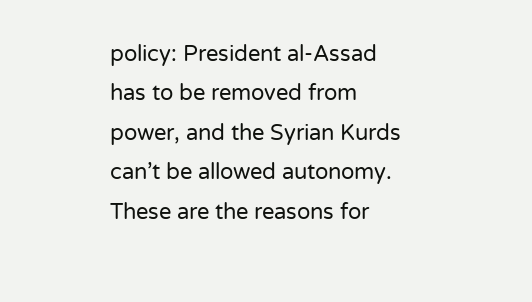policy: President al-Assad has to be removed from power, and the Syrian Kurds can’t be allowed autonomy. These are the reasons for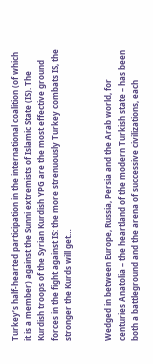Turkey’s half-hearted participation in the international coalition (of which it is a member) against the Sunni extremists of Islamic State (IS). The Kurdish troops of the Syrian Kurdish YPG are the most effective ground forces in the fight against IS: the more strenuously Turkey combats IS, the stronger the Kurds will get…


Wedged in between Europe, Russia, Persia and the Arab world, for centuries Anatolia – the heartland of the modern Turkish state – has been both a battleground and the arena of successive civilizations, each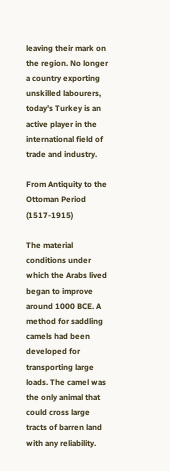leaving their mark on the region. No longer a country exporting unskilled labourers, today’s Turkey is an active player in the international field of trade and industry.

From Antiquity to the Ottoman Period (1517-1915)

The material conditions under which the Arabs lived began to improve around 1000 BCE. A method for saddling camels had been developed for transporting large loads. The camel was the only animal that could cross large tracts of barren land with any reliability.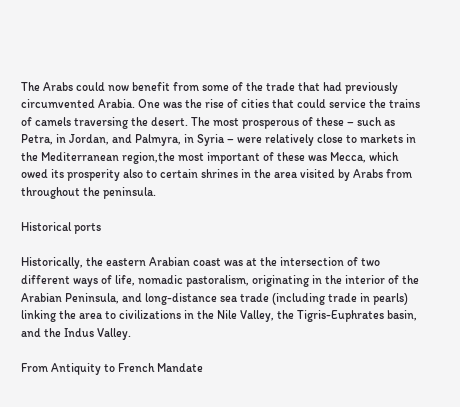The Arabs could now benefit from some of the trade that had previously circumvented Arabia. One was the rise of cities that could service the trains of camels traversing the desert. The most prosperous of these – such as Petra, in Jordan, and Palmyra, in Syria – were relatively close to markets in the Mediterranean region,the most important of these was Mecca, which owed its prosperity also to certain shrines in the area visited by Arabs from throughout the peninsula.

Historical ports

Historically, the eastern Arabian coast was at the intersection of two different ways of life, nomadic pastoralism, originating in the interior of the Arabian Peninsula, and long-distance sea trade (including trade in pearls) linking the area to civilizations in the Nile Valley, the Tigris-Euphrates basin, and the Indus Valley.

From Antiquity to French Mandate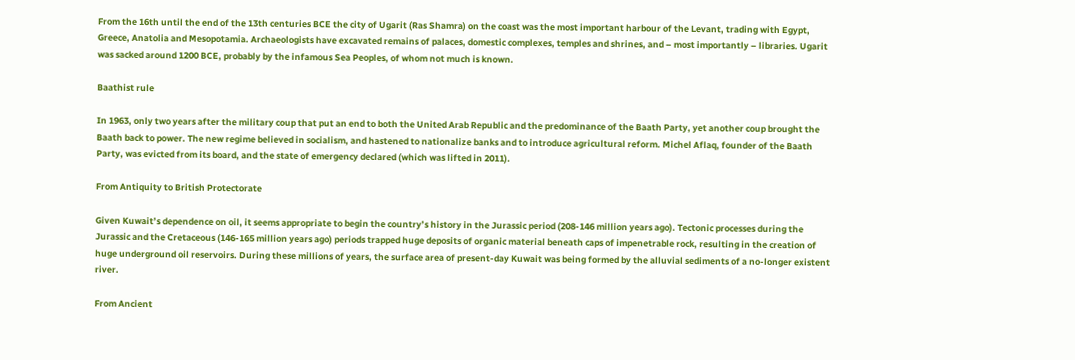From the 16th until the end of the 13th centuries BCE the city of Ugarit (Ras Shamra) on the coast was the most important harbour of the Levant, trading with Egypt, Greece, Anatolia and Mesopotamia. Archaeologists have excavated remains of palaces, domestic complexes, temples and shrines, and – most importantly – libraries. Ugarit was sacked around 1200 BCE, probably by the infamous Sea Peoples, of whom not much is known.

Baathist rule

In 1963, only two years after the military coup that put an end to both the United Arab Republic and the predominance of the Baath Party, yet another coup brought the Baath back to power. The new regime believed in socialism, and hastened to nationalize banks and to introduce agricultural reform. Michel Aflaq, founder of the Baath Party, was evicted from its board, and the state of emergency declared (which was lifted in 2011).

From Antiquity to British Protectorate

Given Kuwait’s dependence on oil, it seems appropriate to begin the country’s history in the Jurassic period (208-146 million years ago). Tectonic processes during the Jurassic and the Cretaceous (146-165 million years ago) periods trapped huge deposits of organic material beneath caps of impenetrable rock, resulting in the creation of huge underground oil reservoirs. During these millions of years, the surface area of present-day Kuwait was being formed by the alluvial sediments of a no-longer existent river.

From Ancient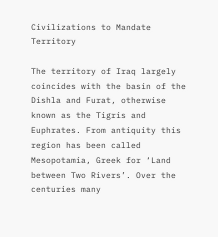Civilizations to Mandate Territory

The territory of Iraq largely coincides with the basin of the Dishla and Furat, otherwise known as the Tigris and Euphrates. From antiquity this region has been called Mesopotamia, Greek for ‘Land between Two Rivers’. Over the centuries many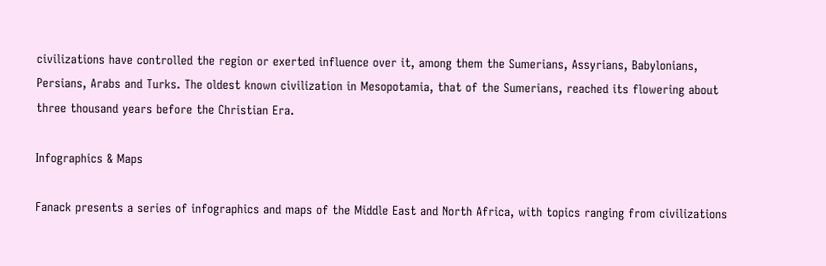civilizations have controlled the region or exerted influence over it, among them the Sumerians, Assyrians, Babylonians, Persians, Arabs and Turks. The oldest known civilization in Mesopotamia, that of the Sumerians, reached its flowering about three thousand years before the Christian Era.

Infographics & Maps

Fanack presents a series of infographics and maps of the Middle East and North Africa, with topics ranging from civilizations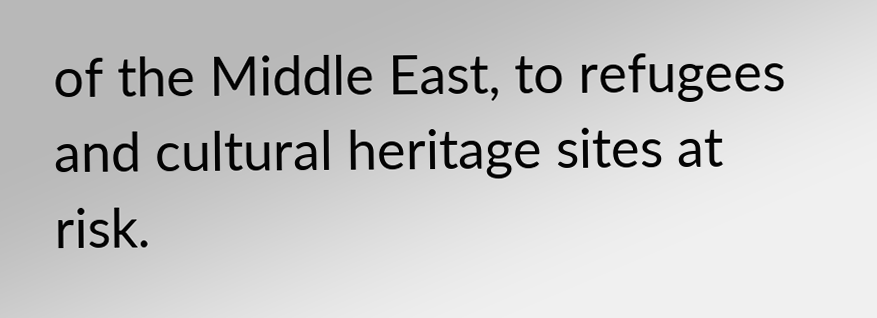of the Middle East, to refugees and cultural heritage sites at risk.